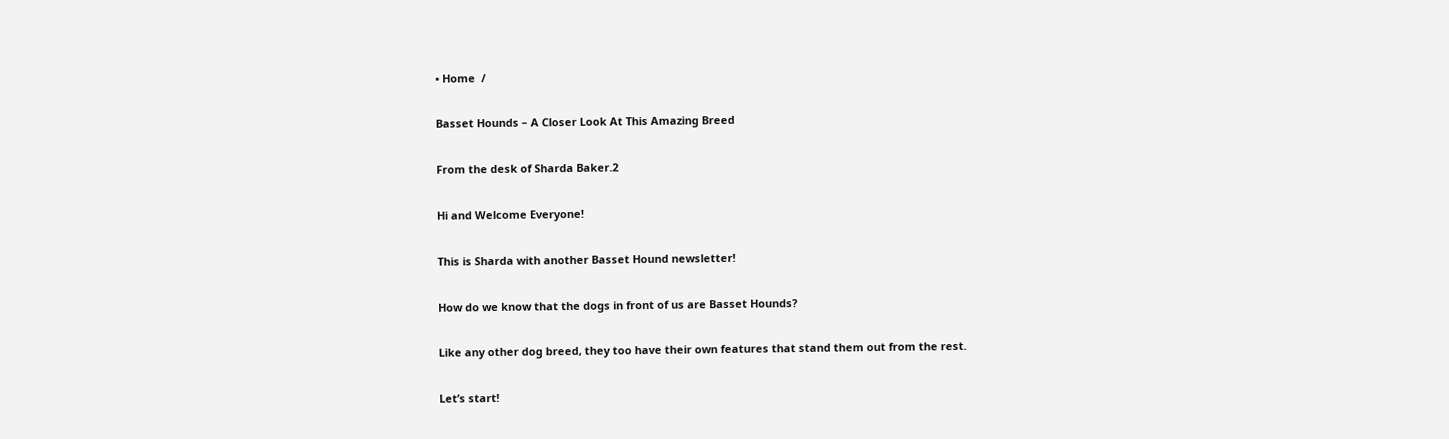• Home  /

Basset Hounds – A Closer Look At This Amazing Breed

From the desk of Sharda Baker.2

Hi and Welcome Everyone!

This is Sharda with another Basset Hound newsletter!

How do we know that the dogs in front of us are Basset Hounds?

Like any other dog breed, they too have their own features that stand them out from the rest.

Let’s start!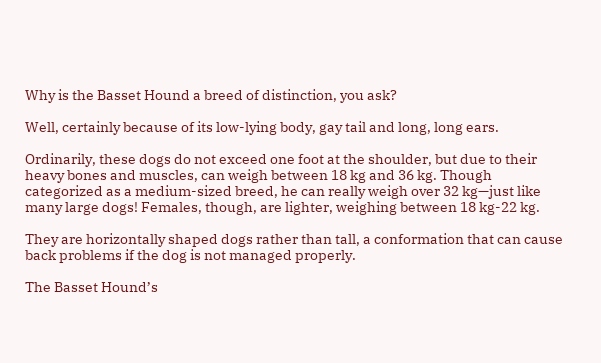Why is the Basset Hound a breed of distinction, you ask?

Well, certainly because of its low-lying body, gay tail and long, long ears.

Ordinarily, these dogs do not exceed one foot at the shoulder, but due to their heavy bones and muscles, can weigh between 18 kg and 36 kg. Though categorized as a medium-sized breed, he can really weigh over 32 kg—just like many large dogs! Females, though, are lighter, weighing between 18 kg-22 kg.

They are horizontally shaped dogs rather than tall, a conformation that can cause back problems if the dog is not managed properly.

The Basset Hound’s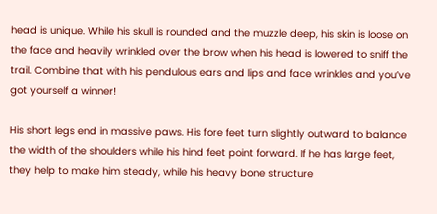head is unique. While his skull is rounded and the muzzle deep, his skin is loose on the face and heavily wrinkled over the brow when his head is lowered to sniff the trail. Combine that with his pendulous ears and lips and face wrinkles and you’ve got yourself a winner!

His short legs end in massive paws. His fore feet turn slightly outward to balance the width of the shoulders while his hind feet point forward. If he has large feet, they help to make him steady, while his heavy bone structure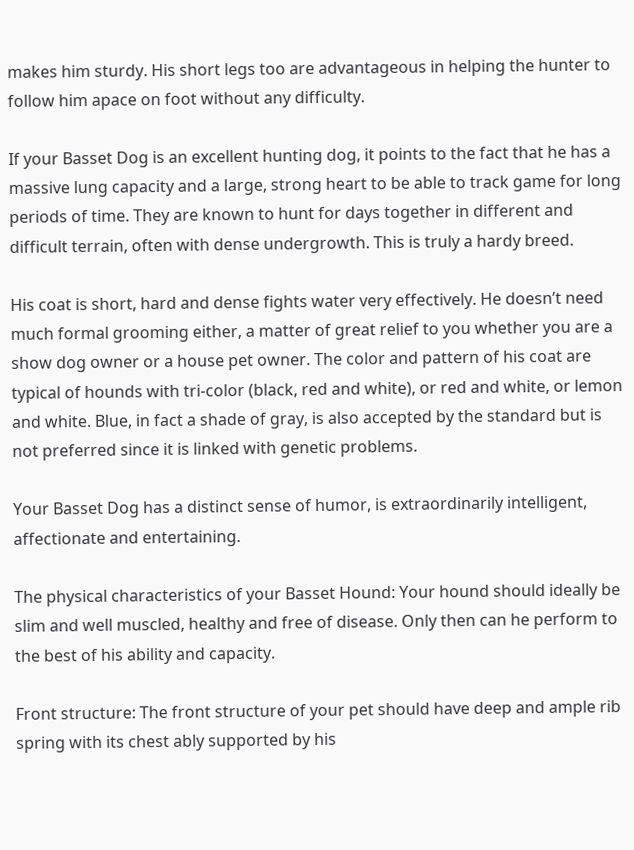makes him sturdy. His short legs too are advantageous in helping the hunter to follow him apace on foot without any difficulty.

If your Basset Dog is an excellent hunting dog, it points to the fact that he has a massive lung capacity and a large, strong heart to be able to track game for long periods of time. They are known to hunt for days together in different and difficult terrain, often with dense undergrowth. This is truly a hardy breed.

His coat is short, hard and dense fights water very effectively. He doesn’t need much formal grooming either, a matter of great relief to you whether you are a show dog owner or a house pet owner. The color and pattern of his coat are typical of hounds with tri-color (black, red and white), or red and white, or lemon and white. Blue, in fact a shade of gray, is also accepted by the standard but is not preferred since it is linked with genetic problems.

Your Basset Dog has a distinct sense of humor, is extraordinarily intelligent, affectionate and entertaining.

The physical characteristics of your Basset Hound: Your hound should ideally be slim and well muscled, healthy and free of disease. Only then can he perform to the best of his ability and capacity.

Front structure: The front structure of your pet should have deep and ample rib spring with its chest ably supported by his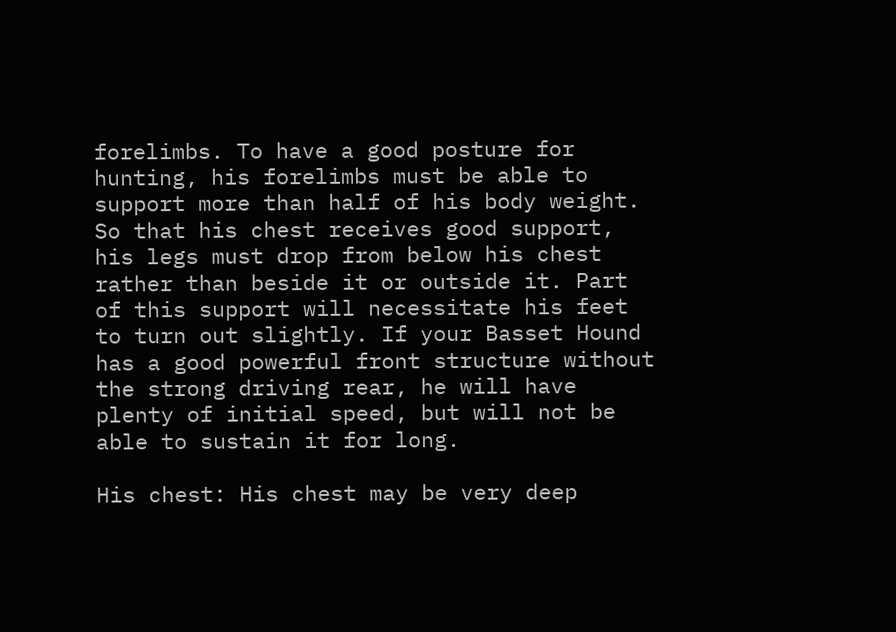forelimbs. To have a good posture for hunting, his forelimbs must be able to support more than half of his body weight. So that his chest receives good support, his legs must drop from below his chest rather than beside it or outside it. Part of this support will necessitate his feet to turn out slightly. If your Basset Hound has a good powerful front structure without the strong driving rear, he will have plenty of initial speed, but will not be able to sustain it for long.

His chest: His chest may be very deep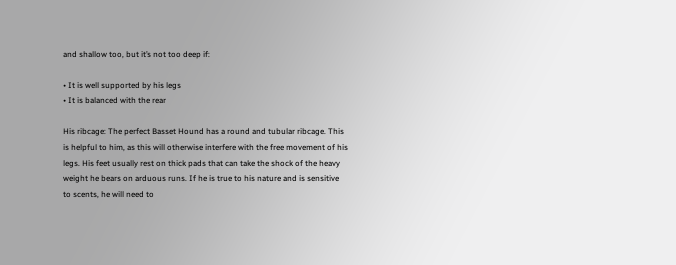and shallow too, but it’s not too deep if:

• It is well supported by his legs
• It is balanced with the rear

His ribcage: The perfect Basset Hound has a round and tubular ribcage. This is helpful to him, as this will otherwise interfere with the free movement of his legs. His feet usually rest on thick pads that can take the shock of the heavy weight he bears on arduous runs. If he is true to his nature and is sensitive to scents, he will need to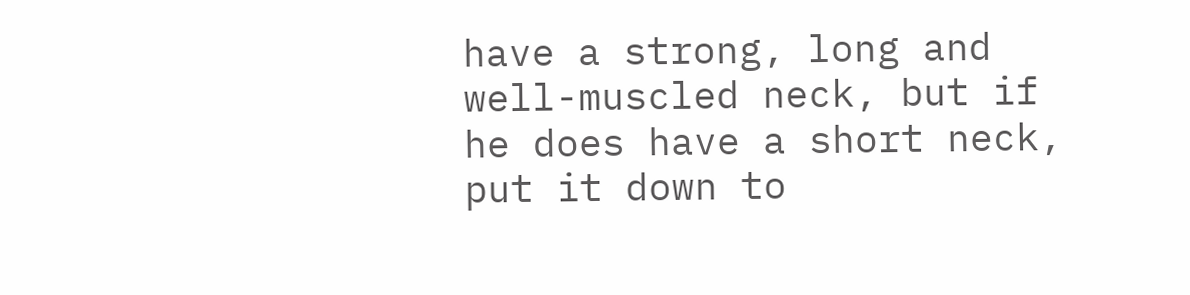have a strong, long and well-muscled neck, but if he does have a short neck, put it down to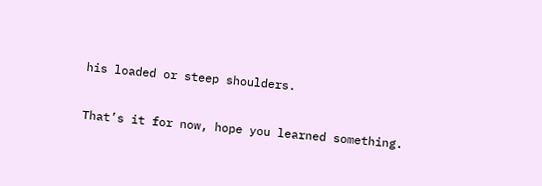his loaded or steep shoulders.

That’s it for now, hope you learned something.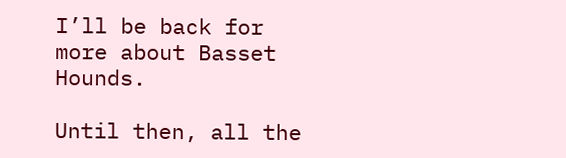I’ll be back for more about Basset Hounds.

Until then, all the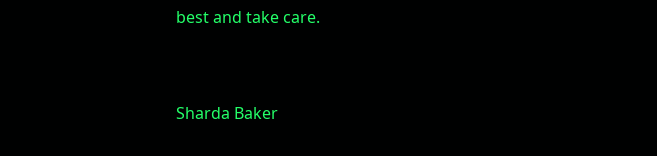best and take care.


Sharda Baker